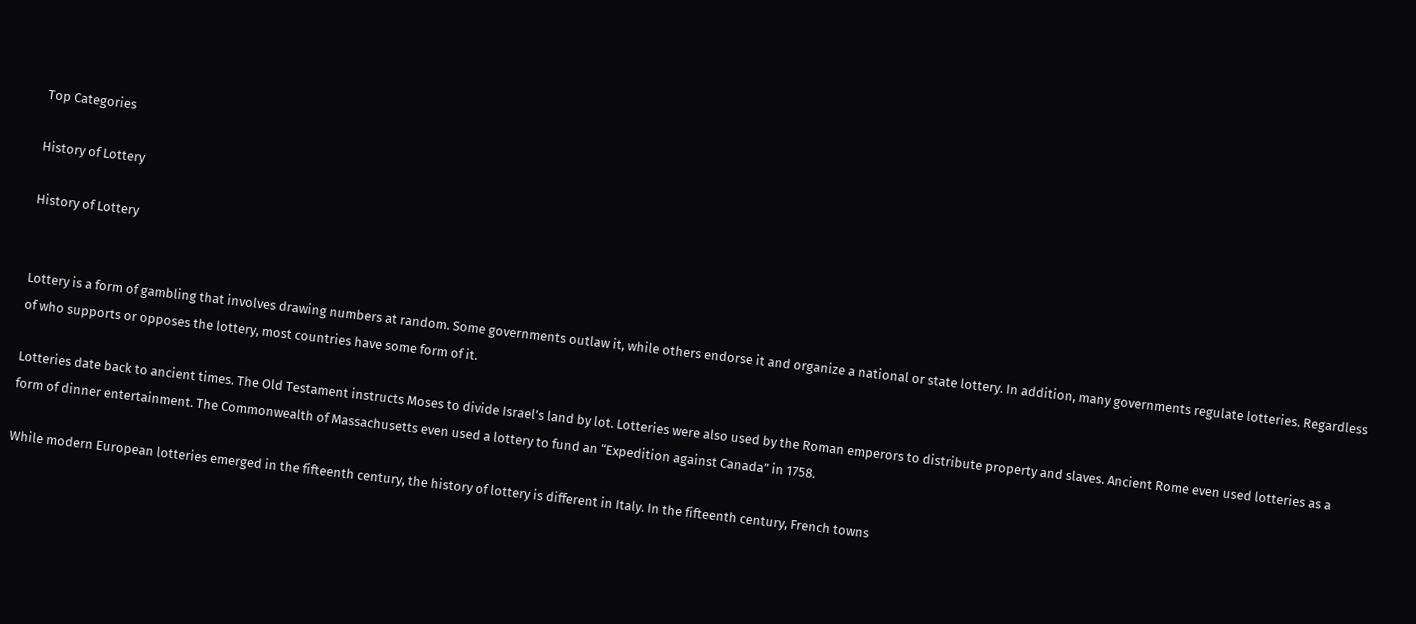Top Categories

History of Lottery

History of Lottery


Lottery is a form of gambling that involves drawing numbers at random. Some governments outlaw it, while others endorse it and organize a national or state lottery. In addition, many governments regulate lotteries. Regardless of who supports or opposes the lottery, most countries have some form of it.

Lotteries date back to ancient times. The Old Testament instructs Moses to divide Israel’s land by lot. Lotteries were also used by the Roman emperors to distribute property and slaves. Ancient Rome even used lotteries as a form of dinner entertainment. The Commonwealth of Massachusetts even used a lottery to fund an “Expedition against Canada” in 1758.

While modern European lotteries emerged in the fifteenth century, the history of lottery is different in Italy. In the fifteenth century, French towns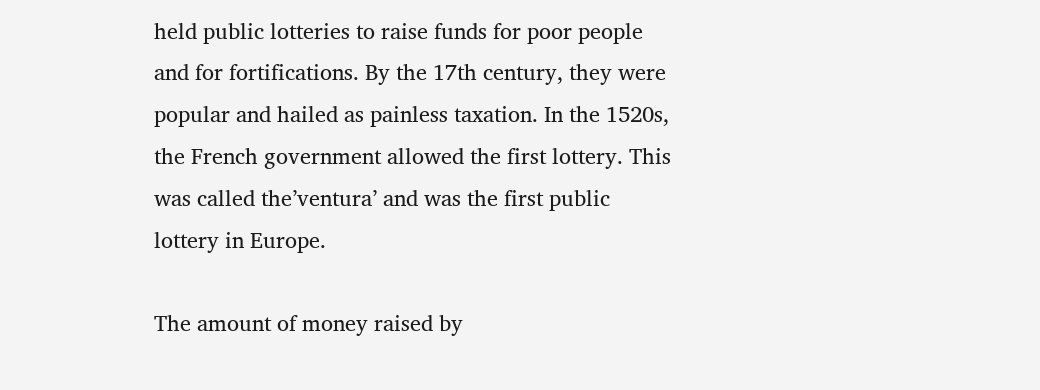held public lotteries to raise funds for poor people and for fortifications. By the 17th century, they were popular and hailed as painless taxation. In the 1520s, the French government allowed the first lottery. This was called the’ventura’ and was the first public lottery in Europe.

The amount of money raised by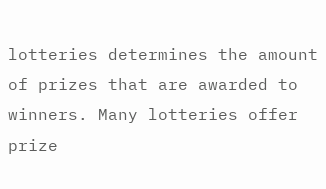lotteries determines the amount of prizes that are awarded to winners. Many lotteries offer prize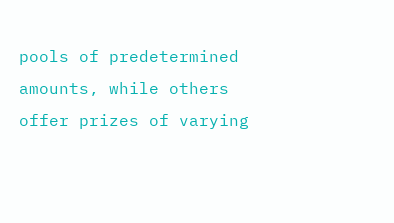pools of predetermined amounts, while others offer prizes of varying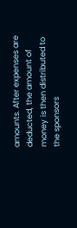amounts. After expenses are deducted, the amount of money is then distributed to the sponsors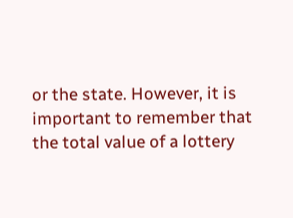or the state. However, it is important to remember that the total value of a lottery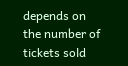depends on the number of tickets sold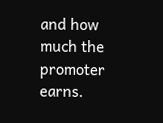and how much the promoter earns.